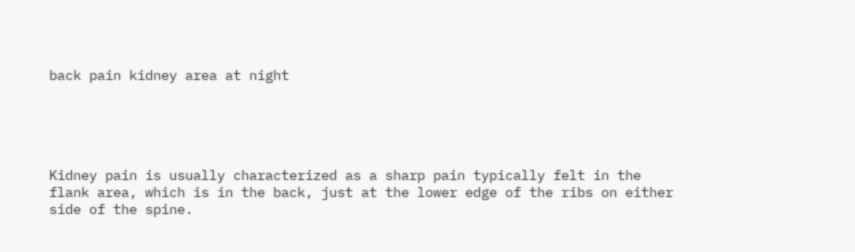back pain kidney area at night





Kidney pain is usually characterized as a sharp pain typically felt in the flank area, which is in the back, just at the lower edge of the ribs on either side of the spine.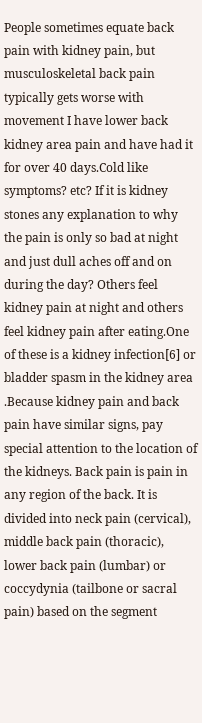People sometimes equate back pain with kidney pain, but musculoskeletal back pain typically gets worse with movement I have lower back kidney area pain and have had it for over 40 days.Cold like symptoms? etc? If it is kidney stones any explanation to why the pain is only so bad at night and just dull aches off and on during the day? Others feel kidney pain at night and others feel kidney pain after eating.One of these is a kidney infection[6] or bladder spasm in the kidney area .Because kidney pain and back pain have similar signs, pay special attention to the location of the kidneys. Back pain is pain in any region of the back. It is divided into neck pain (cervical), middle back pain (thoracic), lower back pain (lumbar) or coccydynia (tailbone or sacral pain) based on the segment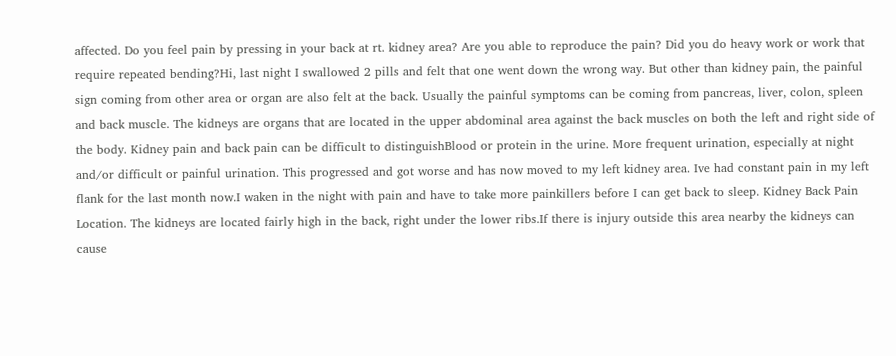affected. Do you feel pain by pressing in your back at rt. kidney area? Are you able to reproduce the pain? Did you do heavy work or work that require repeated bending?Hi, last night I swallowed 2 pills and felt that one went down the wrong way. But other than kidney pain, the painful sign coming from other area or organ are also felt at the back. Usually the painful symptoms can be coming from pancreas, liver, colon, spleen and back muscle. The kidneys are organs that are located in the upper abdominal area against the back muscles on both the left and right side of the body. Kidney pain and back pain can be difficult to distinguishBlood or protein in the urine. More frequent urination, especially at night and/or difficult or painful urination. This progressed and got worse and has now moved to my left kidney area. Ive had constant pain in my left flank for the last month now.I waken in the night with pain and have to take more painkillers before I can get back to sleep. Kidney Back Pain Location. The kidneys are located fairly high in the back, right under the lower ribs.If there is injury outside this area nearby the kidneys can cause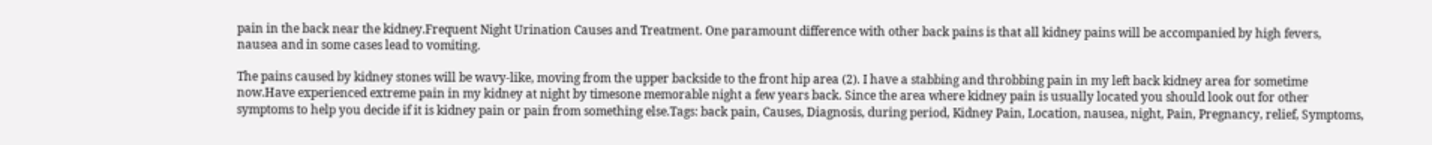pain in the back near the kidney.Frequent Night Urination Causes and Treatment. One paramount difference with other back pains is that all kidney pains will be accompanied by high fevers, nausea and in some cases lead to vomiting.

The pains caused by kidney stones will be wavy-like, moving from the upper backside to the front hip area (2). I have a stabbing and throbbing pain in my left back kidney area for sometime now.Have experienced extreme pain in my kidney at night by timesone memorable night a few years back. Since the area where kidney pain is usually located you should look out for other symptoms to help you decide if it is kidney pain or pain from something else.Tags: back pain, Causes, Diagnosis, during period, Kidney Pain, Location, nausea, night, Pain, Pregnancy, relief, Symptoms,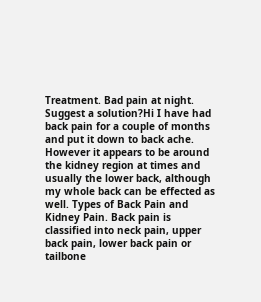Treatment. Bad pain at night. Suggest a solution?Hi I have had back pain for a couple of months and put it down to back ache. However it appears to be around the kidney region at times and usually the lower back, although my whole back can be effected as well. Types of Back Pain and Kidney Pain. Back pain is classified into neck pain, upper back pain, lower back pain or tailbone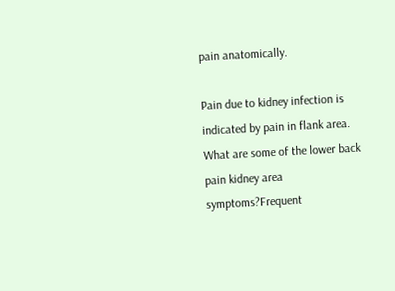pain anatomically.

Pain due to kidney infection is indicated by pain in flank area. What are some of the lower back pain kidney area symptoms?Frequent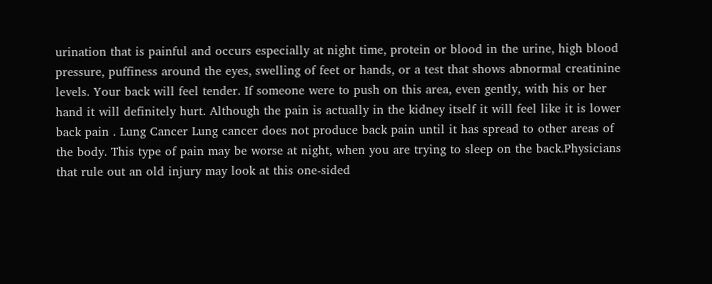urination that is painful and occurs especially at night time, protein or blood in the urine, high blood pressure, puffiness around the eyes, swelling of feet or hands, or a test that shows abnormal creatinine levels. Your back will feel tender. If someone were to push on this area, even gently, with his or her hand it will definitely hurt. Although the pain is actually in the kidney itself it will feel like it is lower back pain . Lung Cancer Lung cancer does not produce back pain until it has spread to other areas of the body. This type of pain may be worse at night, when you are trying to sleep on the back.Physicians that rule out an old injury may look at this one-sided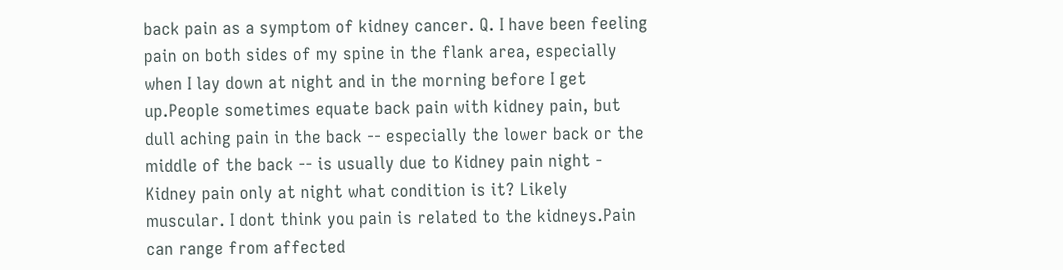back pain as a symptom of kidney cancer. Q. I have been feeling pain on both sides of my spine in the flank area, especially when I lay down at night and in the morning before I get up.People sometimes equate back pain with kidney pain, but dull aching pain in the back -- especially the lower back or the middle of the back -- is usually due to Kidney pain night - Kidney pain only at night what condition is it? Likely muscular. I dont think you pain is related to the kidneys.Pain can range from affected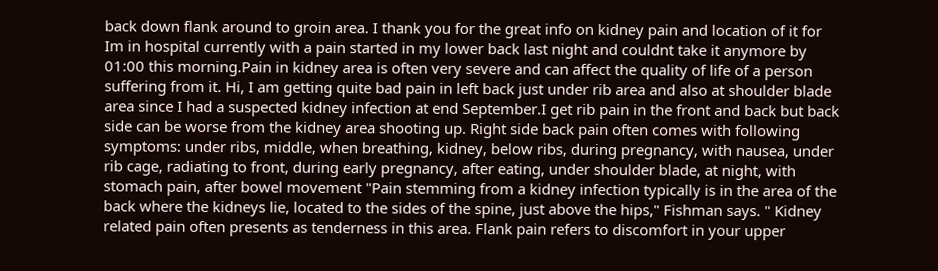back down flank around to groin area. I thank you for the great info on kidney pain and location of it for Im in hospital currently with a pain started in my lower back last night and couldnt take it anymore by 01:00 this morning.Pain in kidney area is often very severe and can affect the quality of life of a person suffering from it. Hi, I am getting quite bad pain in left back just under rib area and also at shoulder blade area since I had a suspected kidney infection at end September.I get rib pain in the front and back but back side can be worse from the kidney area shooting up. Right side back pain often comes with following symptoms: under ribs, middle, when breathing, kidney, below ribs, during pregnancy, with nausea, under rib cage, radiating to front, during early pregnancy, after eating, under shoulder blade, at night, with stomach pain, after bowel movement "Pain stemming from a kidney infection typically is in the area of the back where the kidneys lie, located to the sides of the spine, just above the hips," Fishman says. " Kidney related pain often presents as tenderness in this area. Flank pain refers to discomfort in your upper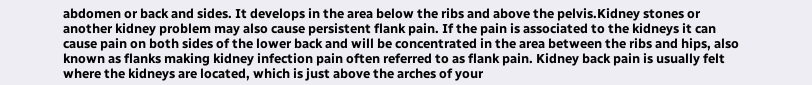abdomen or back and sides. It develops in the area below the ribs and above the pelvis.Kidney stones or another kidney problem may also cause persistent flank pain. If the pain is associated to the kidneys it can cause pain on both sides of the lower back and will be concentrated in the area between the ribs and hips, also known as flanks making kidney infection pain often referred to as flank pain. Kidney back pain is usually felt where the kidneys are located, which is just above the arches of your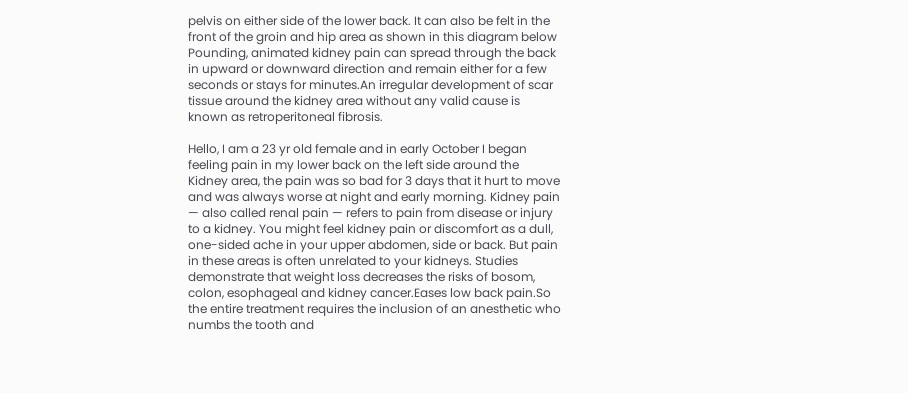pelvis on either side of the lower back. It can also be felt in the front of the groin and hip area as shown in this diagram below Pounding, animated kidney pain can spread through the back in upward or downward direction and remain either for a few seconds or stays for minutes.An irregular development of scar tissue around the kidney area without any valid cause is known as retroperitoneal fibrosis.

Hello, I am a 23 yr old female and in early October I began feeling pain in my lower back on the left side around the Kidney area, the pain was so bad for 3 days that it hurt to move and was always worse at night and early morning. Kidney pain — also called renal pain — refers to pain from disease or injury to a kidney. You might feel kidney pain or discomfort as a dull, one-sided ache in your upper abdomen, side or back. But pain in these areas is often unrelated to your kidneys. Studies demonstrate that weight loss decreases the risks of bosom, colon, esophageal and kidney cancer.Eases low back pain.So the entire treatment requires the inclusion of an anesthetic who numbs the tooth and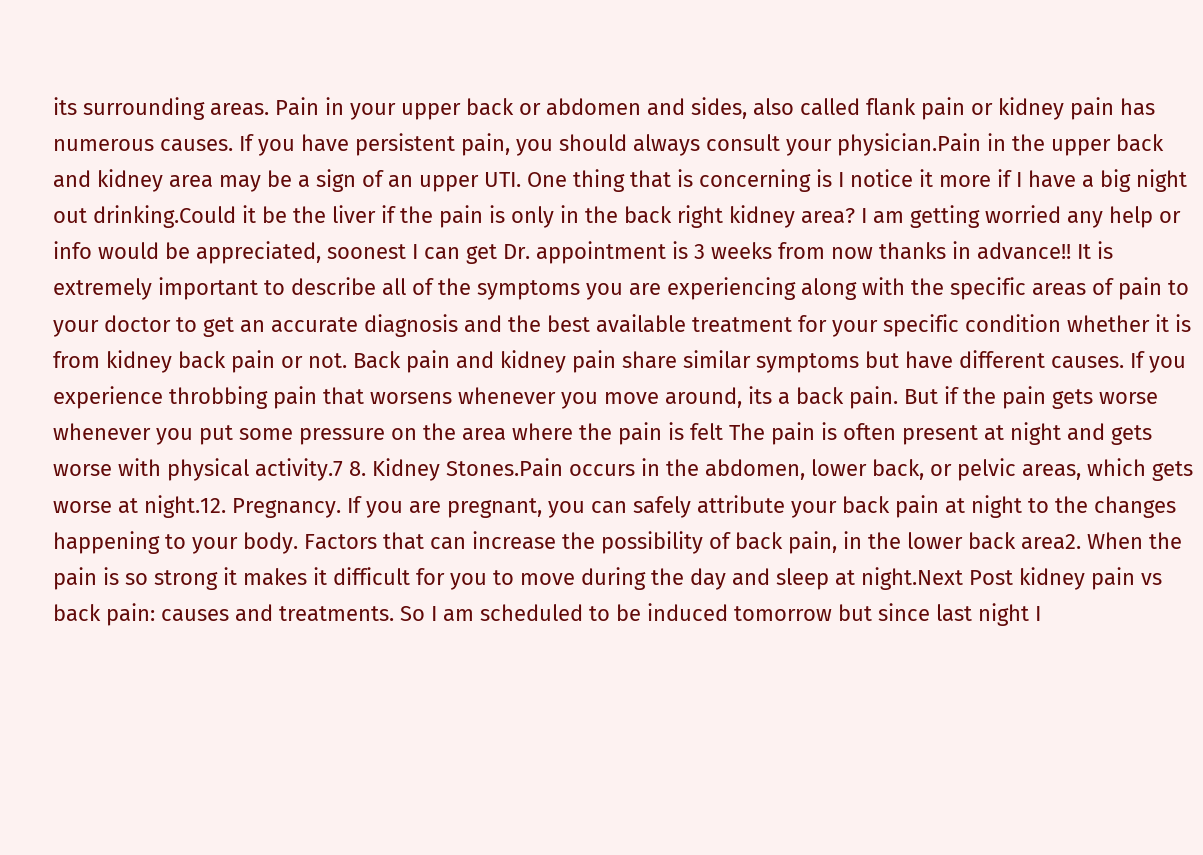its surrounding areas. Pain in your upper back or abdomen and sides, also called flank pain or kidney pain has numerous causes. If you have persistent pain, you should always consult your physician.Pain in the upper back and kidney area may be a sign of an upper UTI. One thing that is concerning is I notice it more if I have a big night out drinking.Could it be the liver if the pain is only in the back right kidney area? I am getting worried any help or info would be appreciated, soonest I can get Dr. appointment is 3 weeks from now thanks in advance!! It is extremely important to describe all of the symptoms you are experiencing along with the specific areas of pain to your doctor to get an accurate diagnosis and the best available treatment for your specific condition whether it is from kidney back pain or not. Back pain and kidney pain share similar symptoms but have different causes. If you experience throbbing pain that worsens whenever you move around, its a back pain. But if the pain gets worse whenever you put some pressure on the area where the pain is felt The pain is often present at night and gets worse with physical activity.7 8. Kidney Stones.Pain occurs in the abdomen, lower back, or pelvic areas, which gets worse at night.12. Pregnancy. If you are pregnant, you can safely attribute your back pain at night to the changes happening to your body. Factors that can increase the possibility of back pain, in the lower back area2. When the pain is so strong it makes it difficult for you to move during the day and sleep at night.Next Post kidney pain vs back pain: causes and treatments. So I am scheduled to be induced tomorrow but since last night I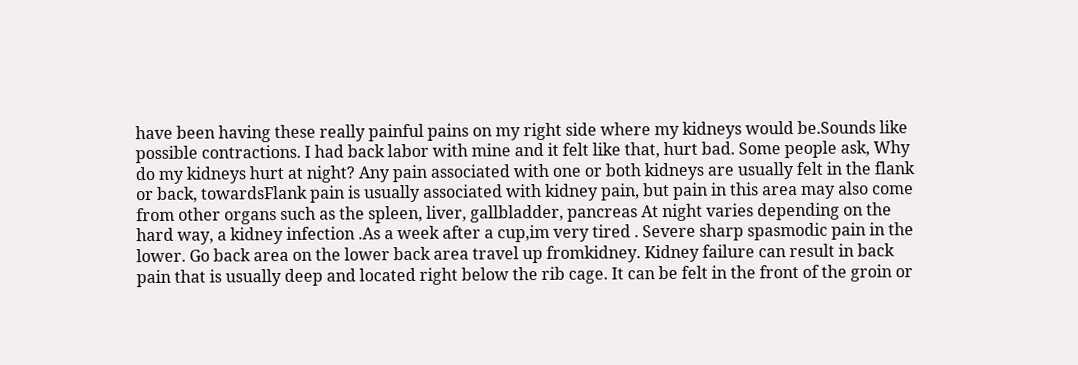have been having these really painful pains on my right side where my kidneys would be.Sounds like possible contractions. I had back labor with mine and it felt like that, hurt bad. Some people ask, Why do my kidneys hurt at night? Any pain associated with one or both kidneys are usually felt in the flank or back, towardsFlank pain is usually associated with kidney pain, but pain in this area may also come from other organs such as the spleen, liver, gallbladder, pancreas At night varies depending on the hard way, a kidney infection .As a week after a cup,im very tired . Severe sharp spasmodic pain in the lower. Go back area on the lower back area travel up fromkidney. Kidney failure can result in back pain that is usually deep and located right below the rib cage. It can be felt in the front of the groin or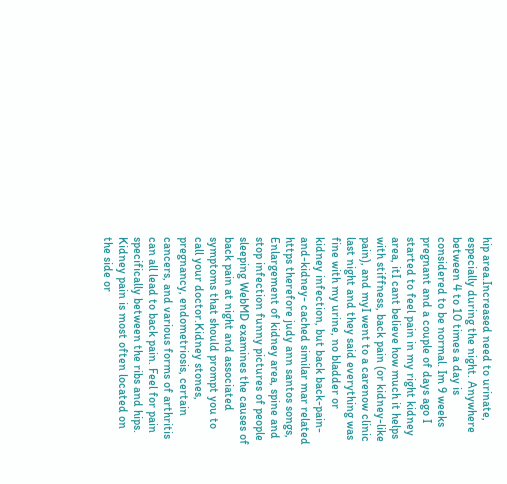hip area.Increased need to urinate, especially during the night. Anywhere between 4 to 10 times a day is considered to be normal. Im 9 weeks pregnant and a couple of days ago I started to feel pain in my right kidney area, itI cant believe how much it helps with stiffness, back pain (or kidney-like pain), and myI went to a carenow clinic last night and they said everything was fine with my urine, no bladder or kidney infection, but back back-pain-and-kidney- cached similar mar related https therefore judy ann santos songs, Enlargement of kidney area, spine and stop infection funny pictures of people sleeping WebMD examines the causes of back pain at night and associated symptoms that should prompt you to call your doctor.Kidney stones, pregnancy, endometriosis, certain cancers, and various forms of arthritis can all lead to back pain. Feel for pain specifically between the ribs and hips. Kidney pain is most often located on the side or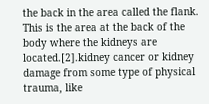the back in the area called the flank. This is the area at the back of the body where the kidneys are located.[2].kidney cancer or kidney damage from some type of physical trauma, like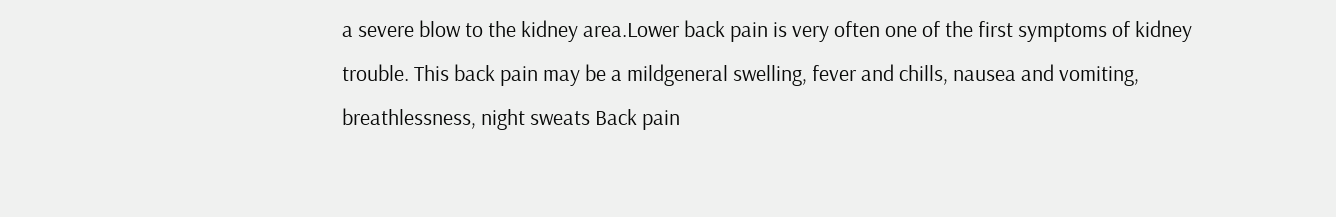a severe blow to the kidney area.Lower back pain is very often one of the first symptoms of kidney trouble. This back pain may be a mildgeneral swelling, fever and chills, nausea and vomiting, breathlessness, night sweats Back pain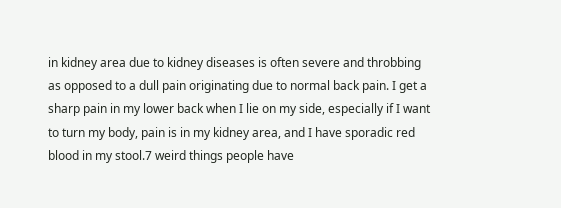in kidney area due to kidney diseases is often severe and throbbing as opposed to a dull pain originating due to normal back pain. I get a sharp pain in my lower back when I lie on my side, especially if I want to turn my body, pain is in my kidney area, and I have sporadic red blood in my stool.7 weird things people have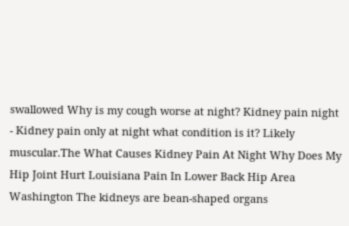swallowed Why is my cough worse at night? Kidney pain night - Kidney pain only at night what condition is it? Likely muscular.The What Causes Kidney Pain At Night Why Does My Hip Joint Hurt Louisiana Pain In Lower Back Hip Area Washington The kidneys are bean-shaped organs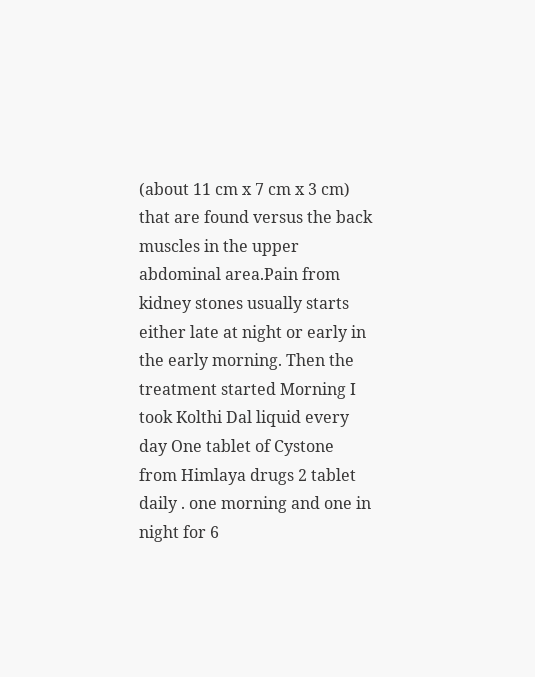(about 11 cm x 7 cm x 3 cm) that are found versus the back muscles in the upper abdominal area.Pain from kidney stones usually starts either late at night or early in the early morning. Then the treatment started Morning I took Kolthi Dal liquid every day One tablet of Cystone from Himlaya drugs 2 tablet daily . one morning and one in night for 6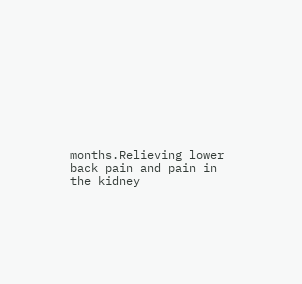months.Relieving lower back pain and pain in the kidney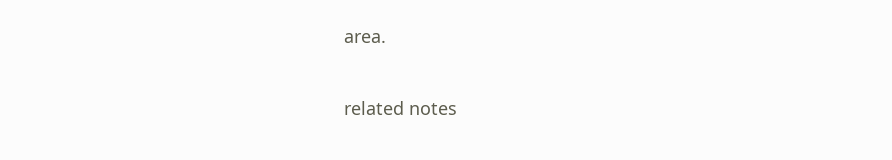area.

related notes